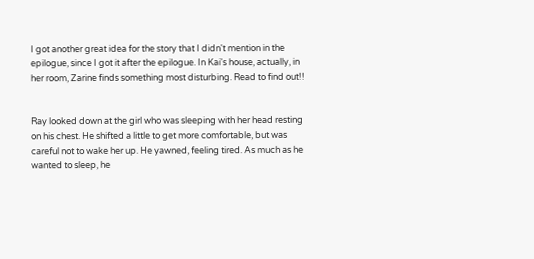I got another great idea for the story that I didn't mention in the epilogue, since I got it after the epilogue. In Kai's house, actually, in her room, Zarine finds something most disturbing. Read to find out!!


Ray looked down at the girl who was sleeping with her head resting on his chest. He shifted a little to get more comfortable, but was careful not to wake her up. He yawned, feeling tired. As much as he wanted to sleep, he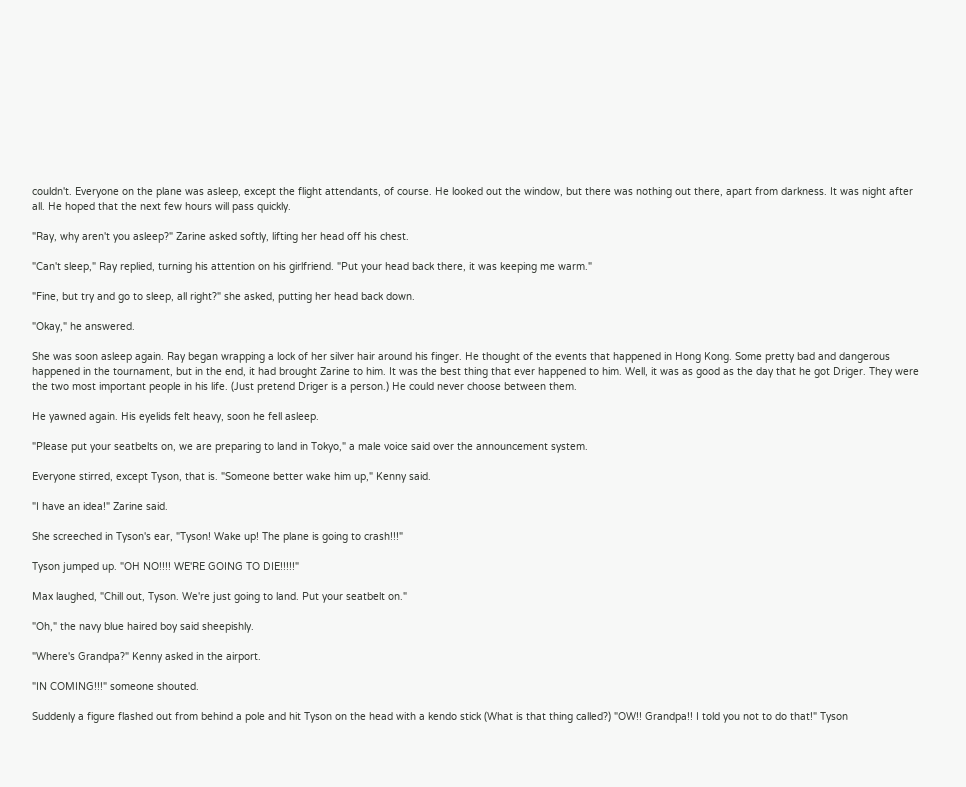couldn't. Everyone on the plane was asleep, except the flight attendants, of course. He looked out the window, but there was nothing out there, apart from darkness. It was night after all. He hoped that the next few hours will pass quickly.

"Ray, why aren't you asleep?" Zarine asked softly, lifting her head off his chest.

"Can't sleep," Ray replied, turning his attention on his girlfriend. "Put your head back there, it was keeping me warm."

"Fine, but try and go to sleep, all right?" she asked, putting her head back down.

"Okay," he answered.

She was soon asleep again. Ray began wrapping a lock of her silver hair around his finger. He thought of the events that happened in Hong Kong. Some pretty bad and dangerous happened in the tournament, but in the end, it had brought Zarine to him. It was the best thing that ever happened to him. Well, it was as good as the day that he got Driger. They were the two most important people in his life. (Just pretend Driger is a person.) He could never choose between them.

He yawned again. His eyelids felt heavy, soon he fell asleep.

"Please put your seatbelts on, we are preparing to land in Tokyo," a male voice said over the announcement system.

Everyone stirred, except Tyson, that is. "Someone better wake him up," Kenny said.

"I have an idea!" Zarine said.

She screeched in Tyson's ear, "Tyson! Wake up! The plane is going to crash!!!"

Tyson jumped up. "OH NO!!!! WE'RE GOING TO DIE!!!!!"

Max laughed, "Chill out, Tyson. We're just going to land. Put your seatbelt on."

"Oh," the navy blue haired boy said sheepishly.

"Where's Grandpa?" Kenny asked in the airport.

"IN COMING!!!" someone shouted.

Suddenly a figure flashed out from behind a pole and hit Tyson on the head with a kendo stick (What is that thing called?) "OW!! Grandpa!! I told you not to do that!" Tyson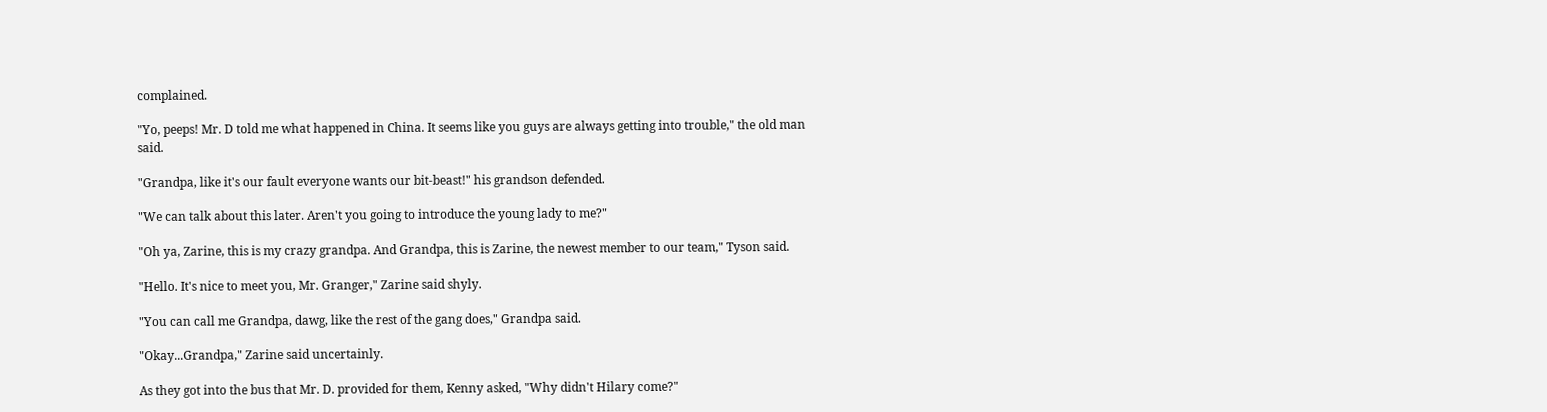complained.

"Yo, peeps! Mr. D told me what happened in China. It seems like you guys are always getting into trouble," the old man said.

"Grandpa, like it's our fault everyone wants our bit-beast!" his grandson defended.

"We can talk about this later. Aren't you going to introduce the young lady to me?"

"Oh ya, Zarine, this is my crazy grandpa. And Grandpa, this is Zarine, the newest member to our team," Tyson said.

"Hello. It's nice to meet you, Mr. Granger," Zarine said shyly.

"You can call me Grandpa, dawg, like the rest of the gang does," Grandpa said.

"Okay...Grandpa," Zarine said uncertainly.

As they got into the bus that Mr. D. provided for them, Kenny asked, "Why didn't Hilary come?"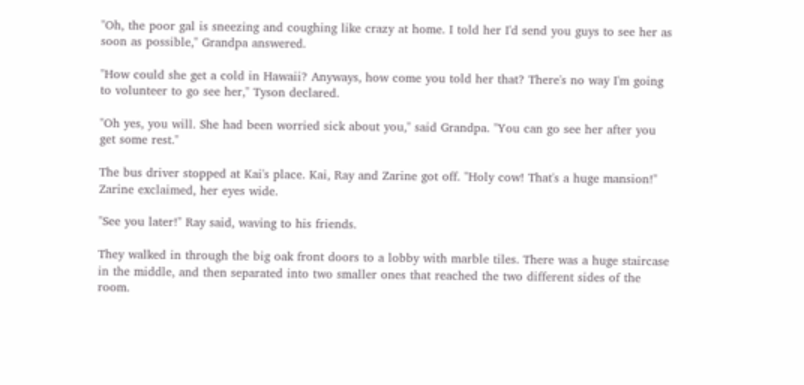"Oh, the poor gal is sneezing and coughing like crazy at home. I told her I'd send you guys to see her as soon as possible," Grandpa answered.

"How could she get a cold in Hawaii? Anyways, how come you told her that? There's no way I'm going to volunteer to go see her," Tyson declared.

"Oh yes, you will. She had been worried sick about you," said Grandpa. "You can go see her after you get some rest."

The bus driver stopped at Kai's place. Kai, Ray and Zarine got off. "Holy cow! That's a huge mansion!" Zarine exclaimed, her eyes wide.

"See you later!" Ray said, waving to his friends.

They walked in through the big oak front doors to a lobby with marble tiles. There was a huge staircase in the middle, and then separated into two smaller ones that reached the two different sides of the room.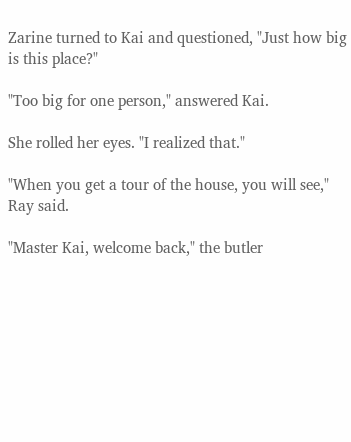Zarine turned to Kai and questioned, "Just how big is this place?"

"Too big for one person," answered Kai.

She rolled her eyes. "I realized that."

"When you get a tour of the house, you will see," Ray said.

"Master Kai, welcome back," the butler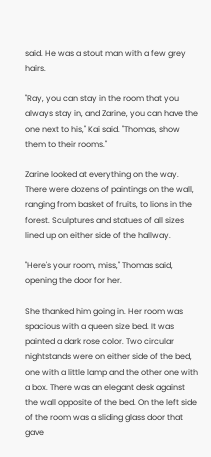said. He was a stout man with a few grey hairs.

"Ray, you can stay in the room that you always stay in, and Zarine, you can have the one next to his," Kai said. "Thomas, show them to their rooms."

Zarine looked at everything on the way. There were dozens of paintings on the wall, ranging from basket of fruits, to lions in the forest. Sculptures and statues of all sizes lined up on either side of the hallway.

"Here's your room, miss," Thomas said, opening the door for her.

She thanked him going in. Her room was spacious with a queen size bed. It was painted a dark rose color. Two circular nightstands were on either side of the bed, one with a little lamp and the other one with a box. There was an elegant desk against the wall opposite of the bed. On the left side of the room was a sliding glass door that gave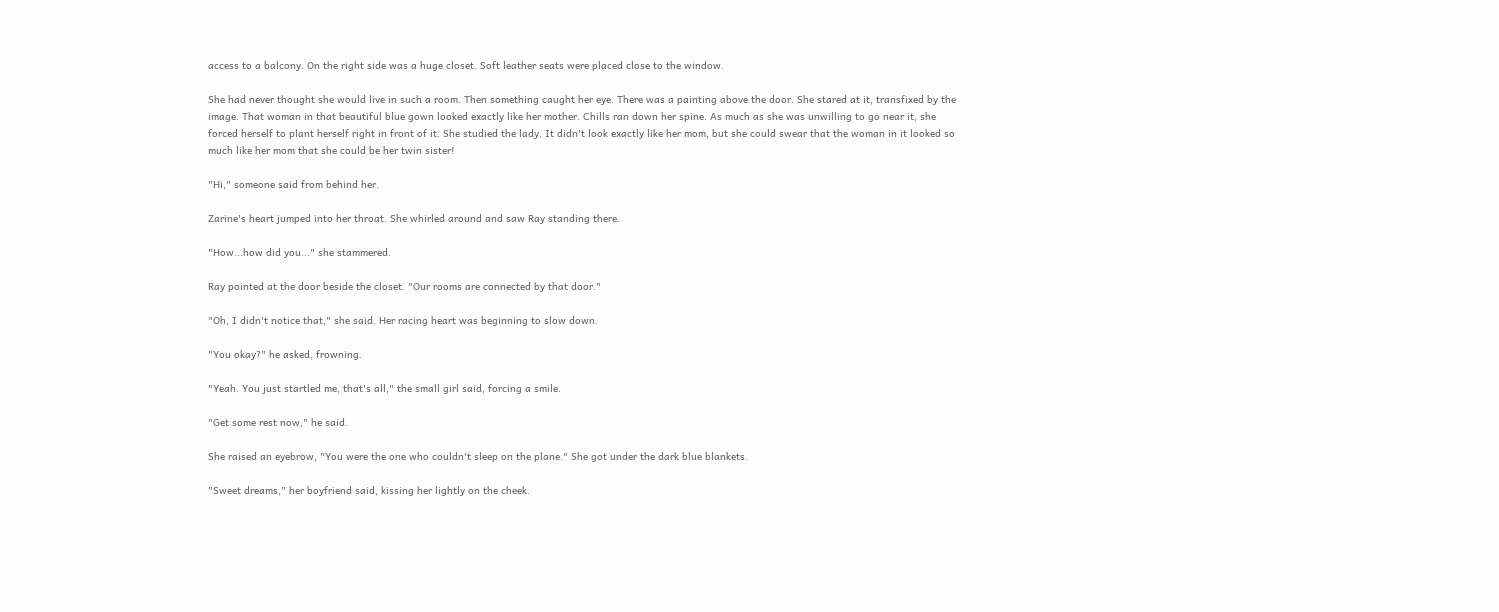access to a balcony. On the right side was a huge closet. Soft leather seats were placed close to the window.

She had never thought she would live in such a room. Then something caught her eye. There was a painting above the door. She stared at it, transfixed by the image. That woman in that beautiful blue gown looked exactly like her mother. Chills ran down her spine. As much as she was unwilling to go near it, she forced herself to plant herself right in front of it. She studied the lady. It didn't look exactly like her mom, but she could swear that the woman in it looked so much like her mom that she could be her twin sister!

"Hi," someone said from behind her.

Zarine's heart jumped into her throat. She whirled around and saw Ray standing there.

"How...how did you..." she stammered.

Ray pointed at the door beside the closet. "Our rooms are connected by that door."

"Oh, I didn't notice that," she said. Her racing heart was beginning to slow down.

"You okay?" he asked, frowning.

"Yeah. You just startled me, that's all," the small girl said, forcing a smile.

"Get some rest now," he said.

She raised an eyebrow, "You were the one who couldn't sleep on the plane." She got under the dark blue blankets.

"Sweet dreams," her boyfriend said, kissing her lightly on the cheek.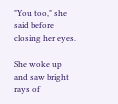"You too," she said before closing her eyes.

She woke up and saw bright rays of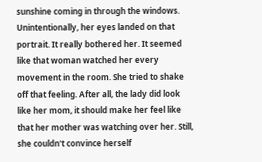sunshine coming in through the windows. Unintentionally, her eyes landed on that portrait. It really bothered her. It seemed like that woman watched her every movement in the room. She tried to shake off that feeling. After all, the lady did look like her mom, it should make her feel like that her mother was watching over her. Still, she couldn't convince herself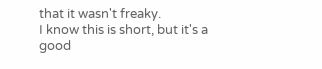that it wasn't freaky.
I know this is short, but it's a good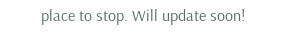place to stop. Will update soon!